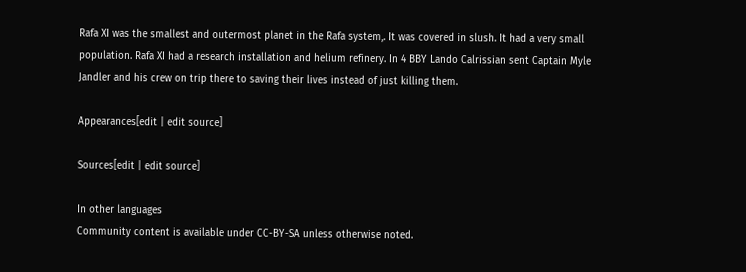Rafa XI was the smallest and outermost planet in the Rafa system,. It was covered in slush. It had a very small population. Rafa XI had a research installation and helium refinery. In 4 BBY Lando Calrissian sent Captain Myle Jandler and his crew on trip there to saving their lives instead of just killing them.

Appearances[edit | edit source]

Sources[edit | edit source]

In other languages
Community content is available under CC-BY-SA unless otherwise noted.